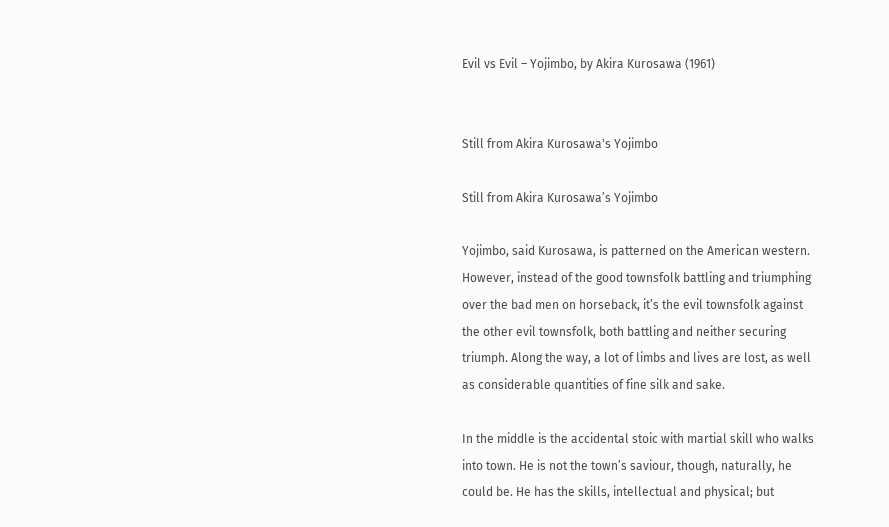Evil vs Evil – Yojimbo, by Akira Kurosawa (1961)


Still from Akira Kurosawa's Yojimbo

Still from Akira Kurosawa’s Yojimbo

Yojimbo, said Kurosawa, is patterned on the American western. However, instead of the good townsfolk battling and triumphing over the bad men on horseback, it’s the evil townsfolk against the other evil townsfolk, both battling and neither securing triumph. Along the way, a lot of limbs and lives are lost, as well as considerable quantities of fine silk and sake.

In the middle is the accidental stoic with martial skill who walks into town. He is not the town’s saviour, though, naturally, he could be. He has the skills, intellectual and physical; but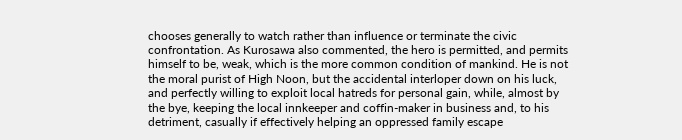chooses generally to watch rather than influence or terminate the civic confrontation. As Kurosawa also commented, the hero is permitted, and permits himself to be, weak, which is the more common condition of mankind. He is not the moral purist of High Noon, but the accidental interloper down on his luck, and perfectly willing to exploit local hatreds for personal gain, while, almost by the bye, keeping the local innkeeper and coffin-maker in business and, to his detriment, casually if effectively helping an oppressed family escape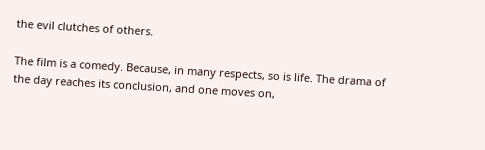the evil clutches of others.

The film is a comedy. Because, in many respects, so is life. The drama of the day reaches its conclusion, and one moves on,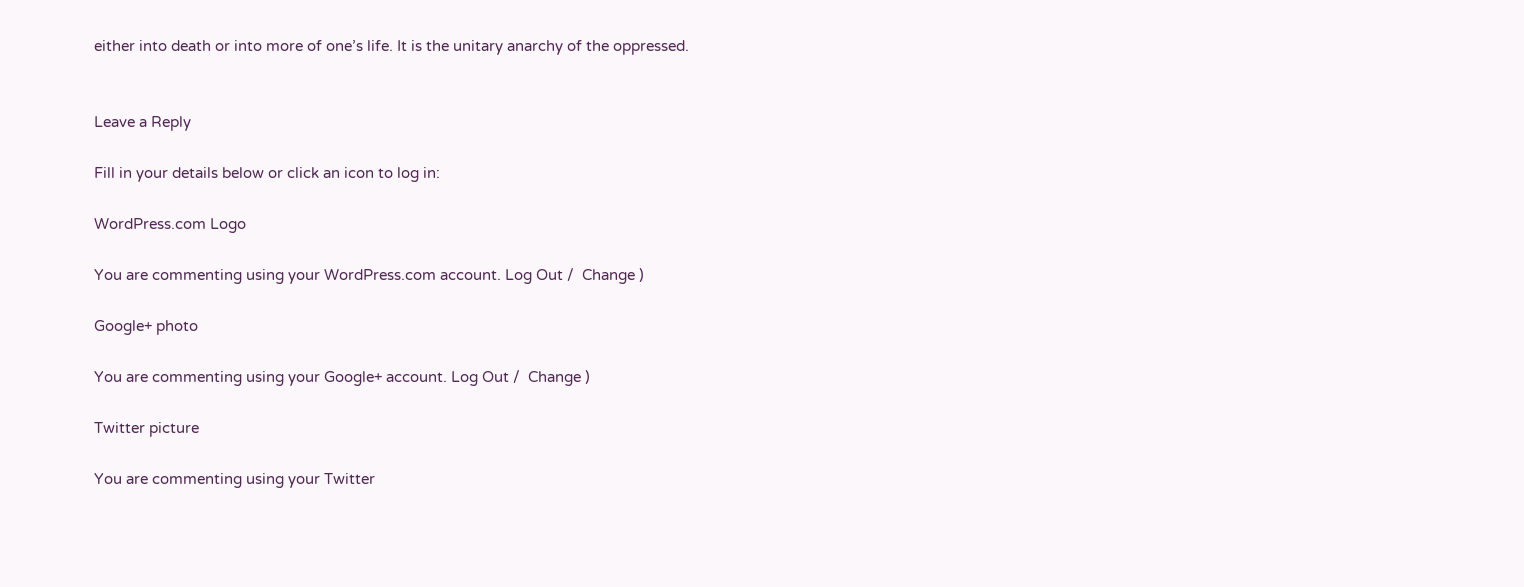either into death or into more of one’s life. It is the unitary anarchy of the oppressed.


Leave a Reply

Fill in your details below or click an icon to log in:

WordPress.com Logo

You are commenting using your WordPress.com account. Log Out /  Change )

Google+ photo

You are commenting using your Google+ account. Log Out /  Change )

Twitter picture

You are commenting using your Twitter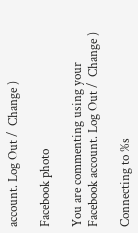account. Log Out /  Change )

Facebook photo

You are commenting using your Facebook account. Log Out /  Change )

Connecting to %s